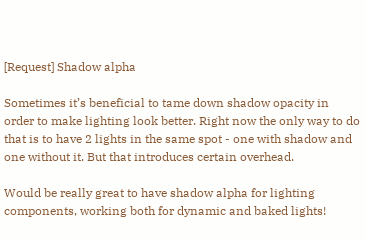[Request] Shadow alpha

Sometimes it’s beneficial to tame down shadow opacity in order to make lighting look better. Right now the only way to do that is to have 2 lights in the same spot - one with shadow and one without it. But that introduces certain overhead.

Would be really great to have shadow alpha for lighting components, working both for dynamic and baked lights!